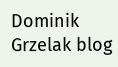Dominik Grzelak blog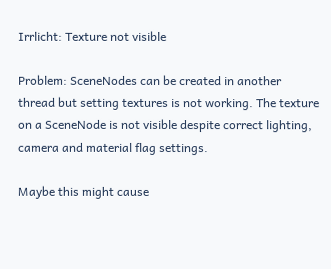Irrlicht: Texture not visible

Problem: SceneNodes can be created in another thread but setting textures is not working. The texture on a SceneNode is not visible despite correct lighting, camera and material flag settings.

Maybe this might cause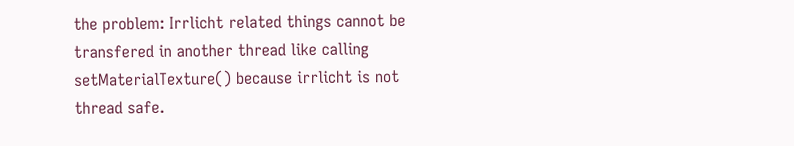the problem: Irrlicht related things cannot be transfered in another thread like calling setMaterialTexture() because irrlicht is not thread safe.